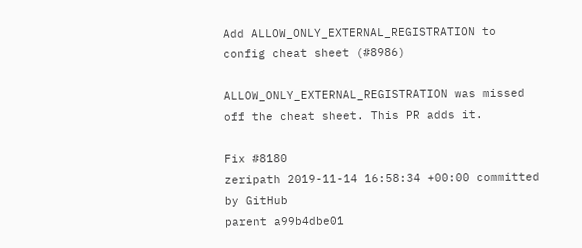Add ALLOW_ONLY_EXTERNAL_REGISTRATION to config cheat sheet (#8986)

ALLOW_ONLY_EXTERNAL_REGISTRATION was missed off the cheat sheet. This PR adds it.

Fix #8180
zeripath 2019-11-14 16:58:34 +00:00 committed by GitHub
parent a99b4dbe01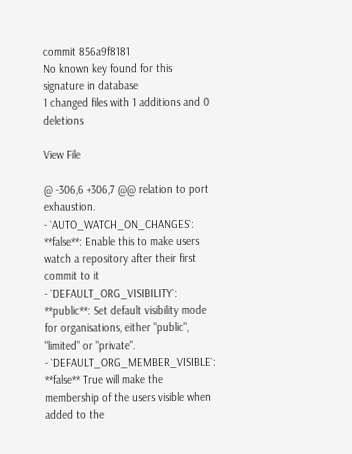commit 856a9f8181
No known key found for this signature in database
1 changed files with 1 additions and 0 deletions

View File

@ -306,6 +306,7 @@ relation to port exhaustion.
- `AUTO_WATCH_ON_CHANGES`: **false**: Enable this to make users watch a repository after their first commit to it
- `DEFAULT_ORG_VISIBILITY`: **public**: Set default visibility mode for organisations, either "public", "limited" or "private".
- `DEFAULT_ORG_MEMBER_VISIBLE`: **false** True will make the membership of the users visible when added to the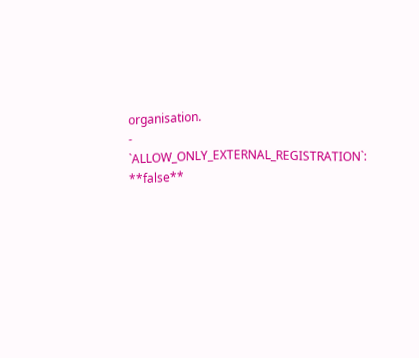organisation.
- `ALLOW_ONLY_EXTERNAL_REGISTRATION`: **false**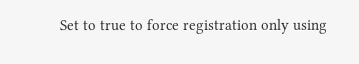Set to true to force registration only using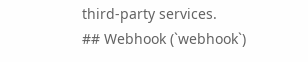third-party services.
## Webhook (`webhook`)